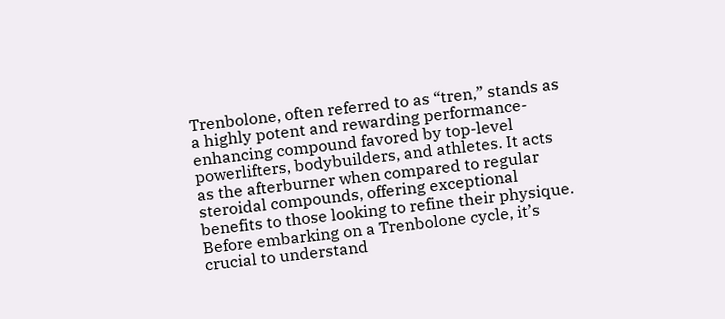Trenbolone, often referred to as “tren,” stands as a highly potent and rewarding performance-enhancing compound favored by top-level powerlifters, bodybuilders, and athletes. It acts as the afterburner when compared to regular steroidal compounds, offering exceptional benefits to those looking to refine their physique. Before embarking on a Trenbolone cycle, it’s crucial to understand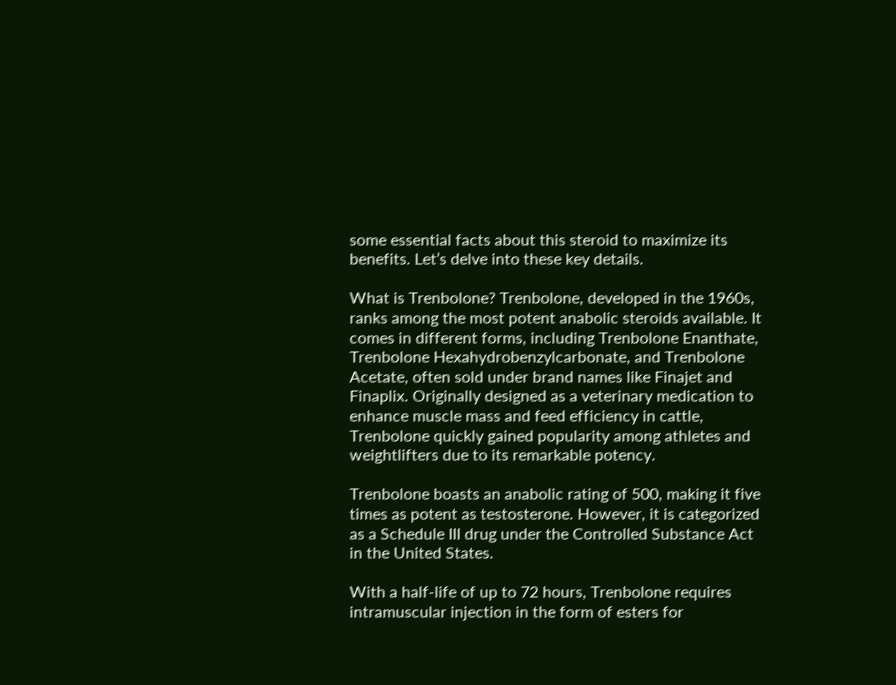some essential facts about this steroid to maximize its benefits. Let’s delve into these key details.

What is Trenbolone? Trenbolone, developed in the 1960s, ranks among the most potent anabolic steroids available. It comes in different forms, including Trenbolone Enanthate, Trenbolone Hexahydrobenzylcarbonate, and Trenbolone Acetate, often sold under brand names like Finajet and Finaplix. Originally designed as a veterinary medication to enhance muscle mass and feed efficiency in cattle, Trenbolone quickly gained popularity among athletes and weightlifters due to its remarkable potency.

Trenbolone boasts an anabolic rating of 500, making it five times as potent as testosterone. However, it is categorized as a Schedule III drug under the Controlled Substance Act in the United States.

With a half-life of up to 72 hours, Trenbolone requires intramuscular injection in the form of esters for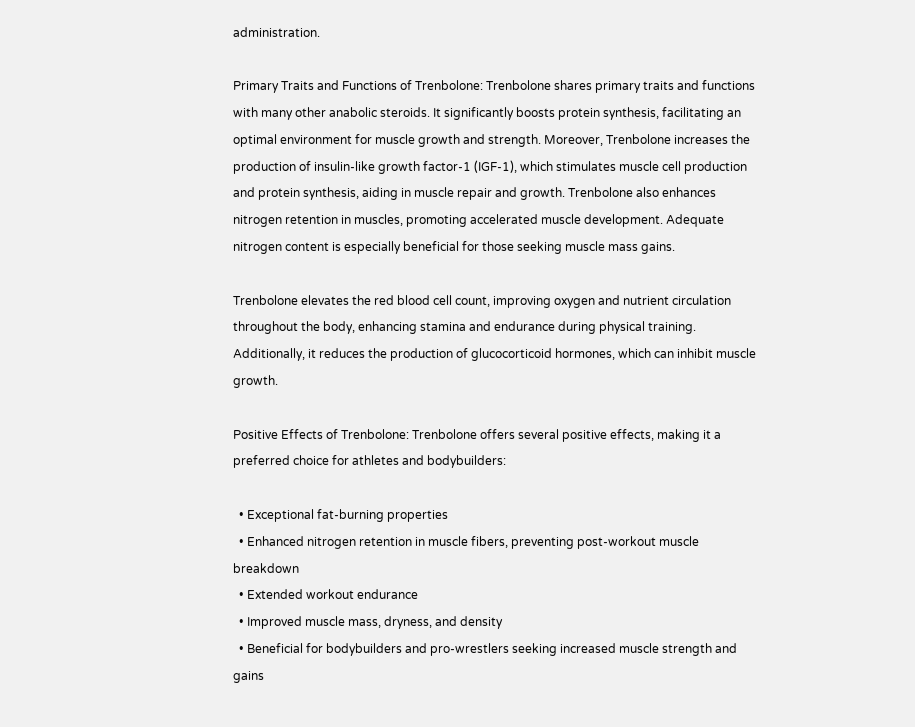administration.

Primary Traits and Functions of Trenbolone: Trenbolone shares primary traits and functions with many other anabolic steroids. It significantly boosts protein synthesis, facilitating an optimal environment for muscle growth and strength. Moreover, Trenbolone increases the production of insulin-like growth factor-1 (IGF-1), which stimulates muscle cell production and protein synthesis, aiding in muscle repair and growth. Trenbolone also enhances nitrogen retention in muscles, promoting accelerated muscle development. Adequate nitrogen content is especially beneficial for those seeking muscle mass gains.

Trenbolone elevates the red blood cell count, improving oxygen and nutrient circulation throughout the body, enhancing stamina and endurance during physical training. Additionally, it reduces the production of glucocorticoid hormones, which can inhibit muscle growth.

Positive Effects of Trenbolone: Trenbolone offers several positive effects, making it a preferred choice for athletes and bodybuilders:

  • Exceptional fat-burning properties
  • Enhanced nitrogen retention in muscle fibers, preventing post-workout muscle breakdown
  • Extended workout endurance
  • Improved muscle mass, dryness, and density
  • Beneficial for bodybuilders and pro-wrestlers seeking increased muscle strength and gains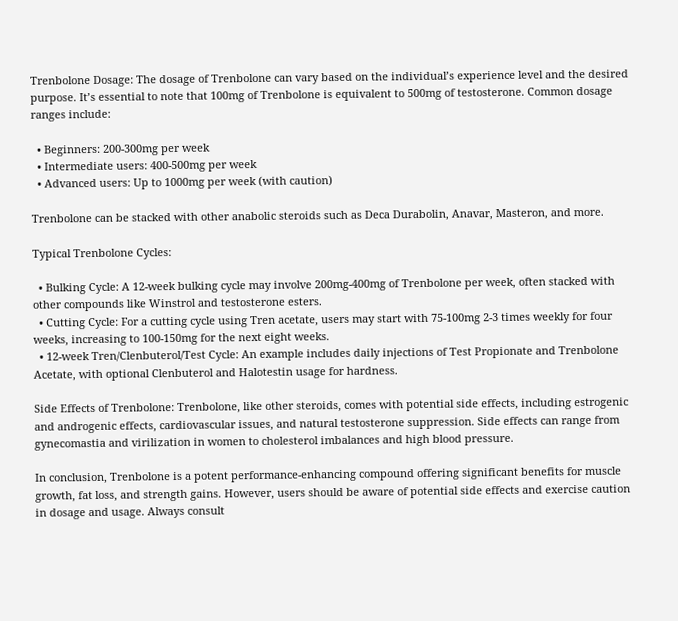Trenbolone Dosage: The dosage of Trenbolone can vary based on the individual’s experience level and the desired purpose. It’s essential to note that 100mg of Trenbolone is equivalent to 500mg of testosterone. Common dosage ranges include:

  • Beginners: 200-300mg per week
  • Intermediate users: 400-500mg per week
  • Advanced users: Up to 1000mg per week (with caution)

Trenbolone can be stacked with other anabolic steroids such as Deca Durabolin, Anavar, Masteron, and more.

Typical Trenbolone Cycles:

  • Bulking Cycle: A 12-week bulking cycle may involve 200mg-400mg of Trenbolone per week, often stacked with other compounds like Winstrol and testosterone esters.
  • Cutting Cycle: For a cutting cycle using Tren acetate, users may start with 75-100mg 2-3 times weekly for four weeks, increasing to 100-150mg for the next eight weeks.
  • 12-week Tren/Clenbuterol/Test Cycle: An example includes daily injections of Test Propionate and Trenbolone Acetate, with optional Clenbuterol and Halotestin usage for hardness.

Side Effects of Trenbolone: Trenbolone, like other steroids, comes with potential side effects, including estrogenic and androgenic effects, cardiovascular issues, and natural testosterone suppression. Side effects can range from gynecomastia and virilization in women to cholesterol imbalances and high blood pressure.

In conclusion, Trenbolone is a potent performance-enhancing compound offering significant benefits for muscle growth, fat loss, and strength gains. However, users should be aware of potential side effects and exercise caution in dosage and usage. Always consult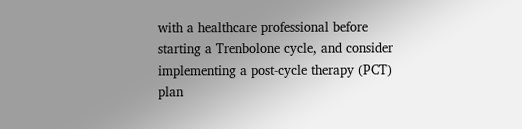with a healthcare professional before starting a Trenbolone cycle, and consider implementing a post-cycle therapy (PCT) plan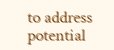to address potential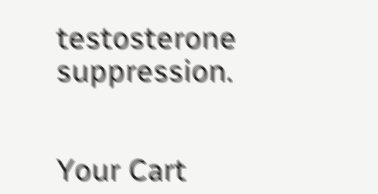testosterone suppression.


Your Cart